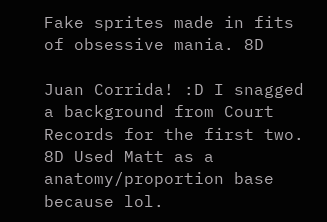Fake sprites made in fits of obsessive mania. 8D

Juan Corrida! :D I snagged a background from Court Records for the first two. 8D Used Matt as a anatomy/proportion base because lol.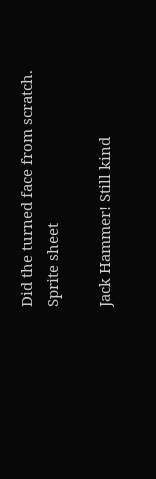Did the turned face from scratch.
Sprite sheet

Jack Hammer! Still kind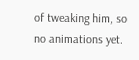of tweaking him, so no animations yet.